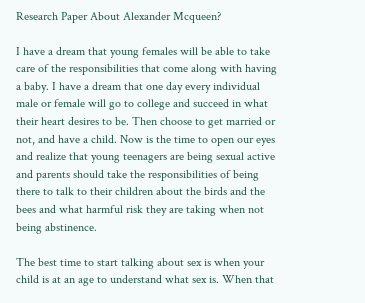Research Paper About Alexander Mcqueen?

I have a dream that young females will be able to take care of the responsibilities that come along with having a baby. I have a dream that one day every individual male or female will go to college and succeed in what their heart desires to be. Then choose to get married or not, and have a child. Now is the time to open our eyes and realize that young teenagers are being sexual active and parents should take the responsibilities of being there to talk to their children about the birds and the bees and what harmful risk they are taking when not being abstinence.

The best time to start talking about sex is when your child is at an age to understand what sex is. When that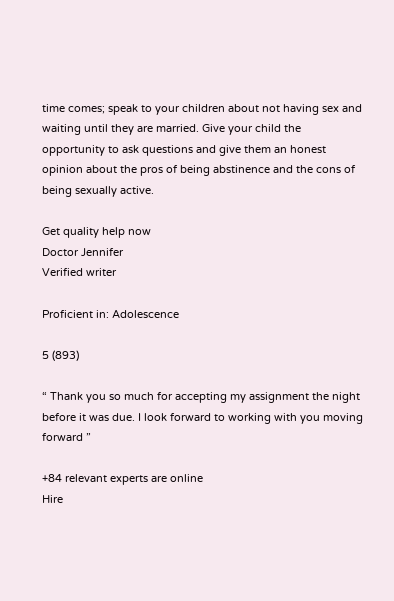time comes; speak to your children about not having sex and waiting until they are married. Give your child the opportunity to ask questions and give them an honest opinion about the pros of being abstinence and the cons of being sexually active.

Get quality help now
Doctor Jennifer
Verified writer

Proficient in: Adolescence

5 (893)

“ Thank you so much for accepting my assignment the night before it was due. I look forward to working with you moving forward ”

+84 relevant experts are online
Hire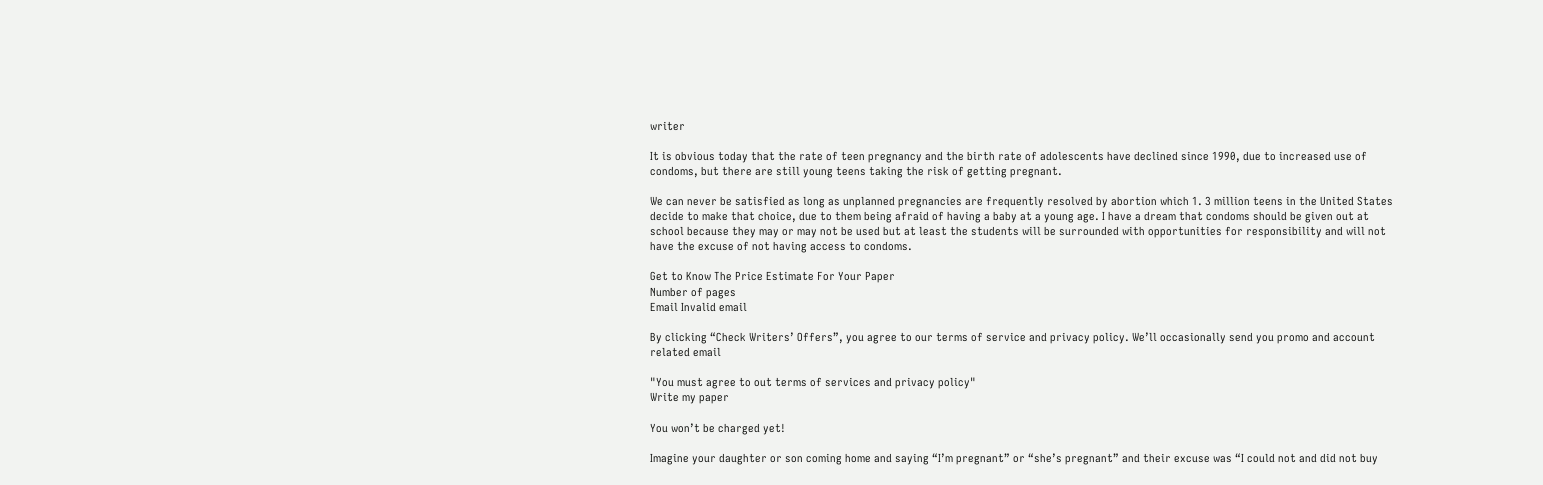writer

It is obvious today that the rate of teen pregnancy and the birth rate of adolescents have declined since 1990, due to increased use of condoms, but there are still young teens taking the risk of getting pregnant.

We can never be satisfied as long as unplanned pregnancies are frequently resolved by abortion which 1. 3 million teens in the United States decide to make that choice, due to them being afraid of having a baby at a young age. I have a dream that condoms should be given out at school because they may or may not be used but at least the students will be surrounded with opportunities for responsibility and will not have the excuse of not having access to condoms.

Get to Know The Price Estimate For Your Paper
Number of pages
Email Invalid email

By clicking “Check Writers’ Offers”, you agree to our terms of service and privacy policy. We’ll occasionally send you promo and account related email

"You must agree to out terms of services and privacy policy"
Write my paper

You won’t be charged yet!

Imagine your daughter or son coming home and saying “I’m pregnant” or “she’s pregnant” and their excuse was “I could not and did not buy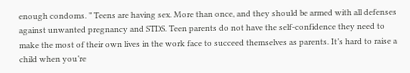enough condoms. ” Teens are having sex. More than once, and they should be armed with all defenses against unwanted pregnancy and STDS. Teen parents do not have the self-confidence they need to make the most of their own lives in the work face to succeed themselves as parents. It’s hard to raise a child when you’re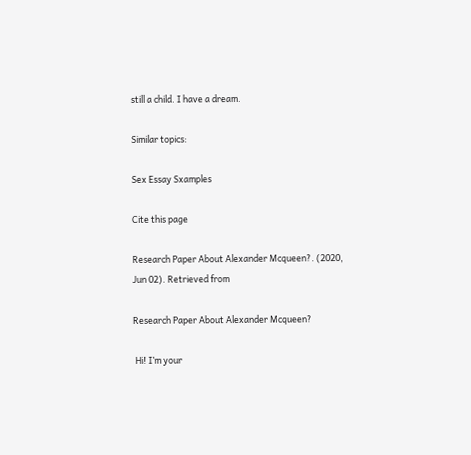still a child. I have a dream.

Similar topics:

Sex Essay Sxamples

Cite this page

Research Paper About Alexander Mcqueen?. (2020, Jun 02). Retrieved from

Research Paper About Alexander Mcqueen?

 Hi! I’m your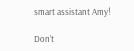smart assistant Amy!

Don’t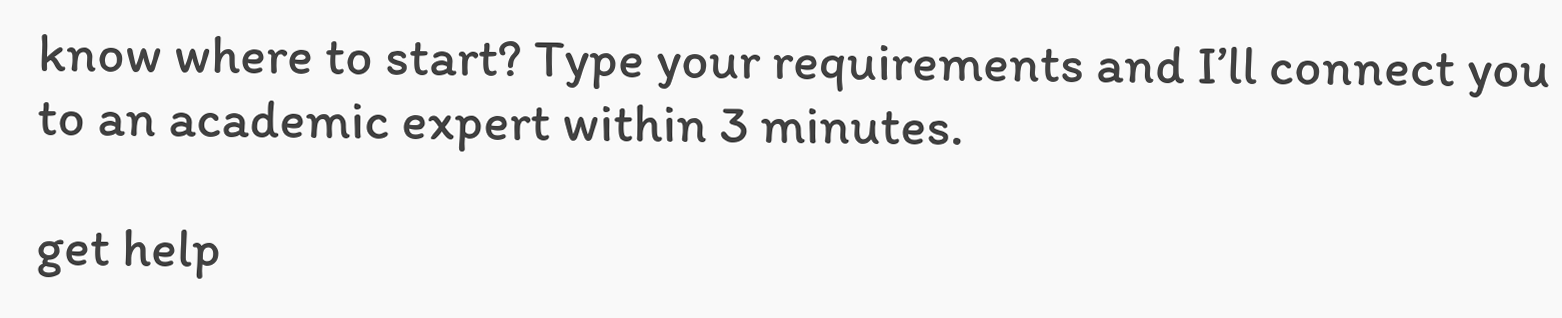know where to start? Type your requirements and I’ll connect you to an academic expert within 3 minutes.

get help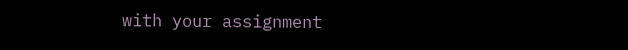with your assignment